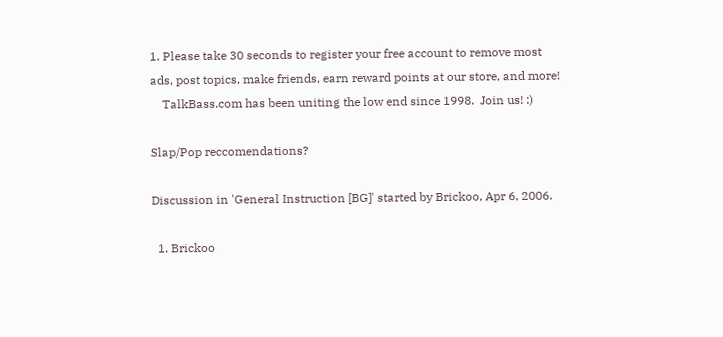1. Please take 30 seconds to register your free account to remove most ads, post topics, make friends, earn reward points at our store, and more!
    TalkBass.com has been uniting the low end since 1998.  Join us! :)

Slap/Pop reccomendations?

Discussion in 'General Instruction [BG]' started by Brickoo, Apr 6, 2006.

  1. Brickoo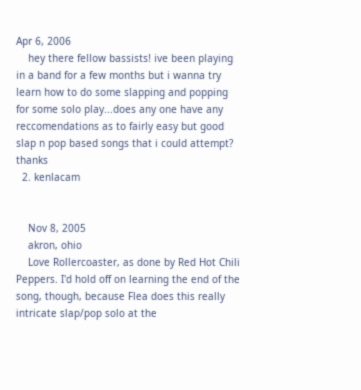Apr 6, 2006
    hey there fellow bassists! ive been playing in a band for a few months but i wanna try learn how to do some slapping and popping for some solo play...does any one have any reccomendations as to fairly easy but good slap n pop based songs that i could attempt? thanks
  2. kenlacam


    Nov 8, 2005
    akron, ohio
    Love Rollercoaster, as done by Red Hot Chili Peppers. I'd hold off on learning the end of the song, though, because Flea does this really intricate slap/pop solo at the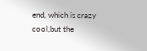end, which is crazy cool,but the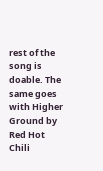rest of the song is doable. The same goes with Higher Ground by Red Hot Chili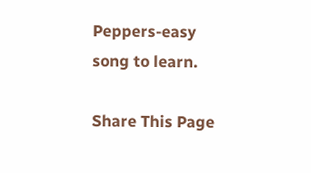Peppers-easy song to learn.

Share This Page